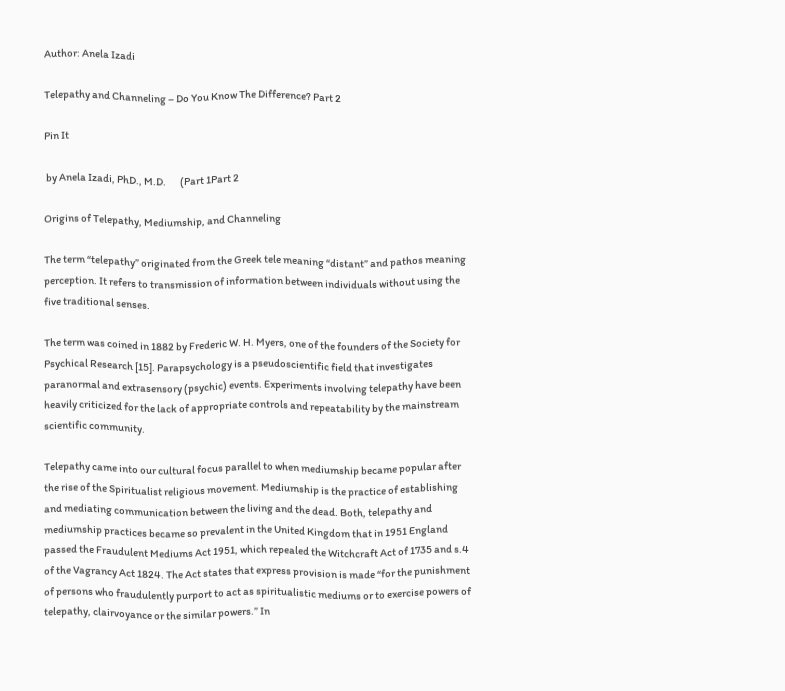Author: Anela Izadi

Telepathy and Channeling – Do You Know The Difference? Part 2

Pin It

 by Anela Izadi, PhD., M.D.       (Part 1Part 2

Origins of Telepathy, Mediumship, and Channeling

The term “telepathy” originated from the Greek tele meaning “distant” and pathos meaning perception. It refers to transmission of information between individuals without using the five traditional senses.

The term was coined in 1882 by Frederic W. H. Myers, one of the founders of the Society for Psychical Research [15]. Parapsychology is a pseudoscientific field that investigates paranormal and extrasensory (psychic) events. Experiments involving telepathy have been heavily criticized for the lack of appropriate controls and repeatability by the mainstream scientific community.

Telepathy came into our cultural focus parallel to when mediumship became popular after the rise of the Spiritualist religious movement. Mediumship is the practice of establishing and mediating communication between the living and the dead. Both, telepathy and mediumship practices became so prevalent in the United Kingdom that in 1951 England passed the Fraudulent Mediums Act 1951, which repealed the Witchcraft Act of 1735 and s.4 of the Vagrancy Act 1824. The Act states that express provision is made “for the punishment of persons who fraudulently purport to act as spiritualistic mediums or to exercise powers of telepathy, clairvoyance or the similar powers.” In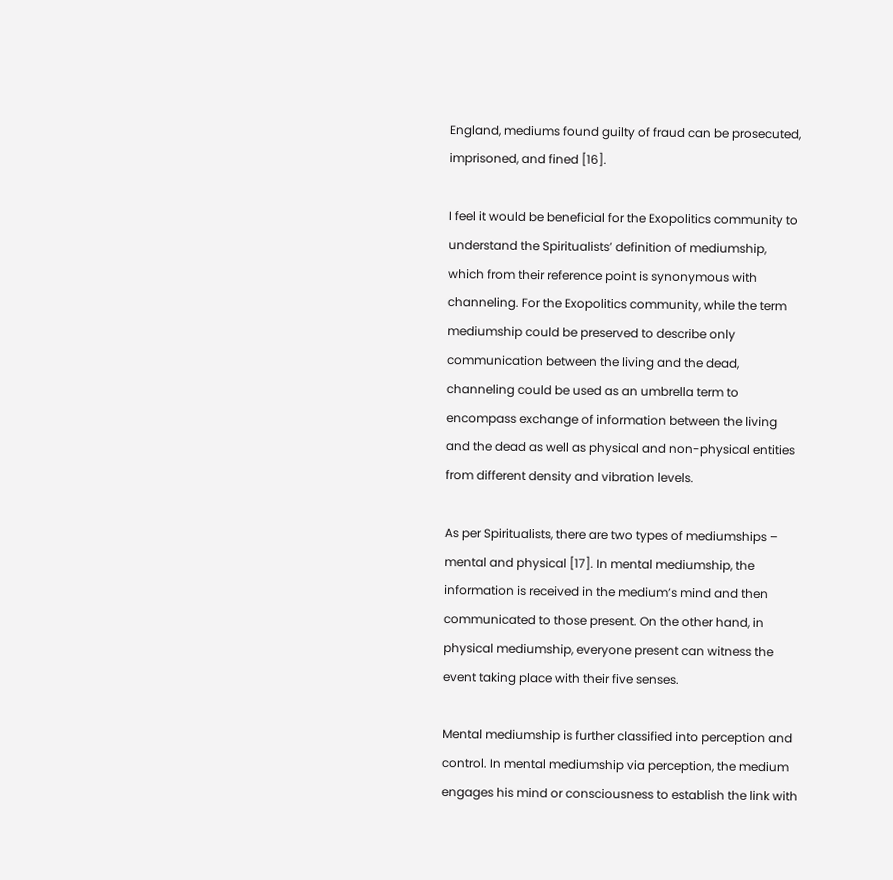England, mediums found guilty of fraud can be prosecuted, imprisoned, and fined [16].

I feel it would be beneficial for the Exopolitics community to understand the Spiritualists’ definition of mediumship, which from their reference point is synonymous with channeling. For the Exopolitics community, while the term mediumship could be preserved to describe only communication between the living and the dead, channeling could be used as an umbrella term to encompass exchange of information between the living and the dead as well as physical and non-physical entities from different density and vibration levels.

As per Spiritualists, there are two types of mediumships – mental and physical [17]. In mental mediumship, the information is received in the medium’s mind and then communicated to those present. On the other hand, in physical mediumship, everyone present can witness the event taking place with their five senses.

Mental mediumship is further classified into perception and control. In mental mediumship via perception, the medium engages his mind or consciousness to establish the link with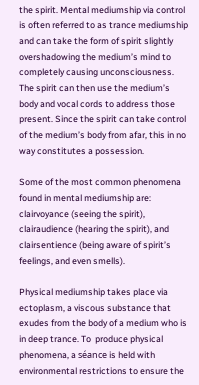the spirit. Mental mediumship via control is often referred to as trance mediumship and can take the form of spirit slightly overshadowing the medium’s mind to completely causing unconsciousness. The spirit can then use the medium’s body and vocal cords to address those present. Since the spirit can take control of the medium’s body from afar, this in no way constitutes a possession.

Some of the most common phenomena found in mental mediumship are: clairvoyance (seeing the spirit), clairaudience (hearing the spirit), and clairsentience (being aware of spirit’s feelings, and even smells).

Physical mediumship takes place via ectoplasm, a viscous substance that exudes from the body of a medium who is in deep trance. To  produce physical phenomena, a séance is held with environmental restrictions to ensure the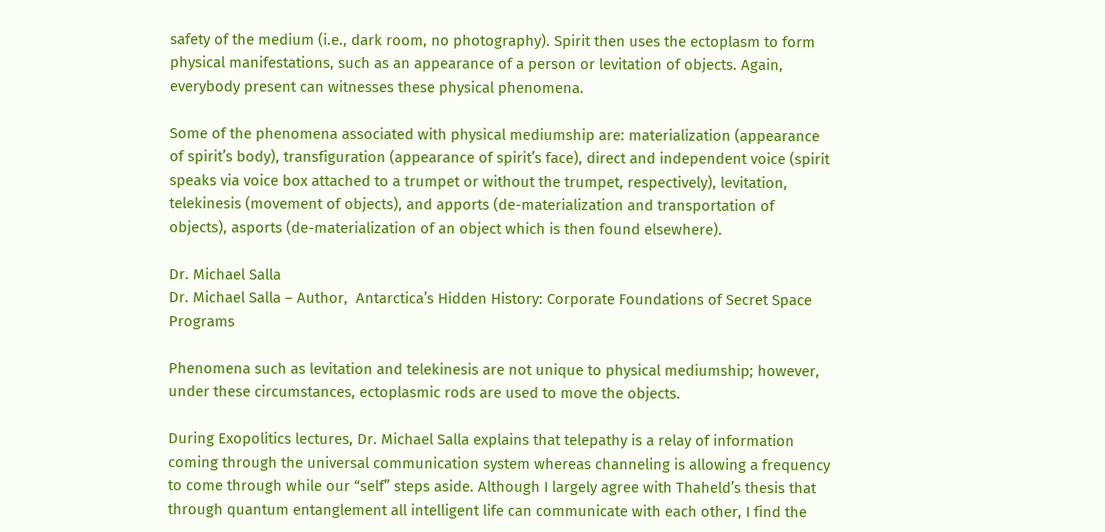safety of the medium (i.e., dark room, no photography). Spirit then uses the ectoplasm to form physical manifestations, such as an appearance of a person or levitation of objects. Again, everybody present can witnesses these physical phenomena.

Some of the phenomena associated with physical mediumship are: materialization (appearance of spirit’s body), transfiguration (appearance of spirit’s face), direct and independent voice (spirit speaks via voice box attached to a trumpet or without the trumpet, respectively), levitation, telekinesis (movement of objects), and apports (de-materialization and transportation of objects), asports (de-materialization of an object which is then found elsewhere).

Dr. Michael Salla
Dr. Michael Salla – Author,  Antarctica’s Hidden History: Corporate Foundations of Secret Space Programs

Phenomena such as levitation and telekinesis are not unique to physical mediumship; however, under these circumstances, ectoplasmic rods are used to move the objects.

During Exopolitics lectures, Dr. Michael Salla explains that telepathy is a relay of information coming through the universal communication system whereas channeling is allowing a frequency to come through while our “self” steps aside. Although I largely agree with Thaheld’s thesis that through quantum entanglement all intelligent life can communicate with each other, I find the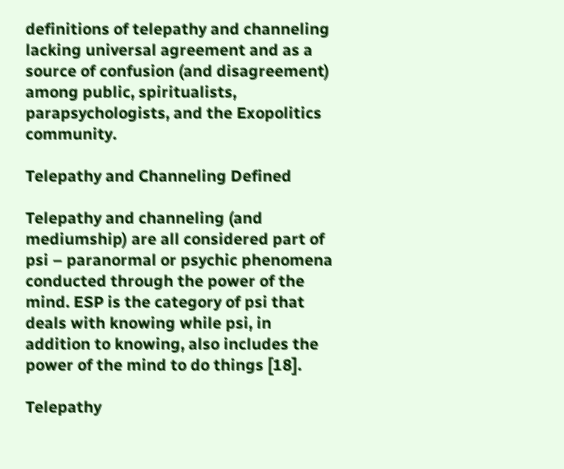definitions of telepathy and channeling lacking universal agreement and as a source of confusion (and disagreement) among public, spiritualists, parapsychologists, and the Exopolitics community.

Telepathy and Channeling Defined

Telepathy and channeling (and mediumship) are all considered part of psi – paranormal or psychic phenomena conducted through the power of the mind. ESP is the category of psi that deals with knowing while psi, in addition to knowing, also includes the power of the mind to do things [18].

Telepathy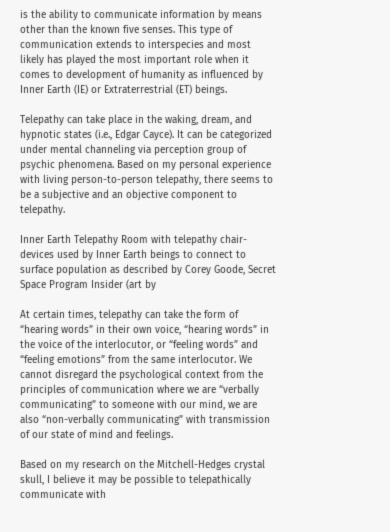is the ability to communicate information by means other than the known five senses. This type of communication extends to interspecies and most likely has played the most important role when it comes to development of humanity as influenced by Inner Earth (IE) or Extraterrestrial (ET) beings.

Telepathy can take place in the waking, dream, and hypnotic states (i.e., Edgar Cayce). It can be categorized under mental channeling via perception group of psychic phenomena. Based on my personal experience with living person-to-person telepathy, there seems to be a subjective and an objective component to telepathy.

Inner Earth Telepathy Room with telepathy chair-devices used by Inner Earth beings to connect to surface population as described by Corey Goode, Secret Space Program Insider (art by

At certain times, telepathy can take the form of “hearing words” in their own voice, “hearing words” in the voice of the interlocutor, or “feeling words” and “feeling emotions” from the same interlocutor. We cannot disregard the psychological context from the principles of communication where we are “verbally communicating” to someone with our mind, we are also “non-verbally communicating” with transmission of our state of mind and feelings.

Based on my research on the Mitchell-Hedges crystal skull, I believe it may be possible to telepathically communicate with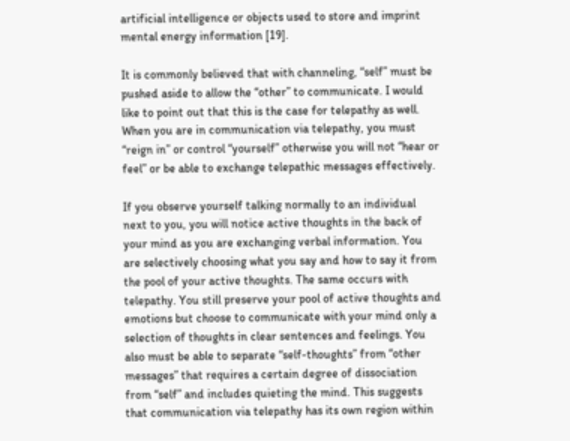artificial intelligence or objects used to store and imprint mental energy information [19].

It is commonly believed that with channeling, “self” must be pushed aside to allow the “other” to communicate. I would like to point out that this is the case for telepathy as well. When you are in communication via telepathy, you must “reign in” or control “yourself” otherwise you will not “hear or feel” or be able to exchange telepathic messages effectively.

If you observe yourself talking normally to an individual next to you, you will notice active thoughts in the back of your mind as you are exchanging verbal information. You are selectively choosing what you say and how to say it from the pool of your active thoughts. The same occurs with telepathy. You still preserve your pool of active thoughts and emotions but choose to communicate with your mind only a selection of thoughts in clear sentences and feelings. You also must be able to separate “self-thoughts” from “other messages” that requires a certain degree of dissociation from “self” and includes quieting the mind. This suggests that communication via telepathy has its own region within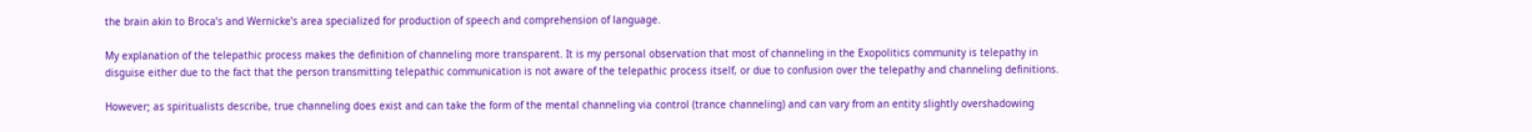the brain akin to Broca’s and Wernicke’s area specialized for production of speech and comprehension of language.

My explanation of the telepathic process makes the definition of channeling more transparent. It is my personal observation that most of channeling in the Exopolitics community is telepathy in disguise either due to the fact that the person transmitting telepathic communication is not aware of the telepathic process itself, or due to confusion over the telepathy and channeling definitions.

However; as spiritualists describe, true channeling does exist and can take the form of the mental channeling via control (trance channeling) and can vary from an entity slightly overshadowing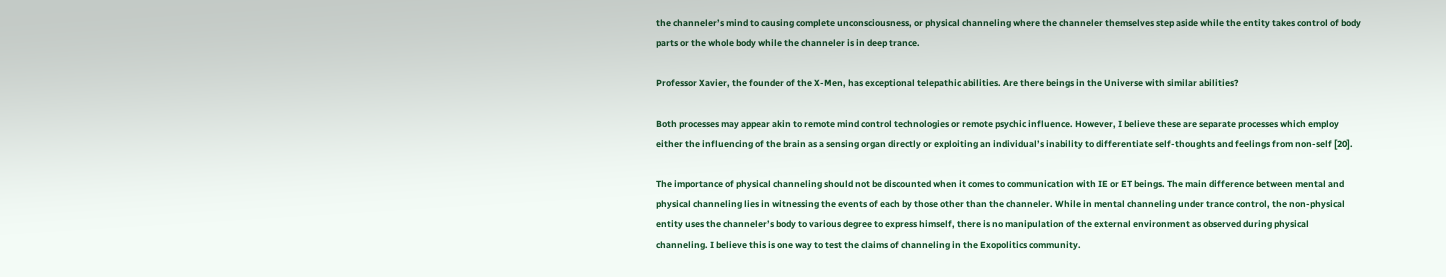the channeler’s mind to causing complete unconsciousness, or physical channeling where the channeler themselves step aside while the entity takes control of body parts or the whole body while the channeler is in deep trance.

Professor Xavier, the founder of the X-Men, has exceptional telepathic abilities. Are there beings in the Universe with similar abilities?

Both processes may appear akin to remote mind control technologies or remote psychic influence. However, I believe these are separate processes which employ either the influencing of the brain as a sensing organ directly or exploiting an individual’s inability to differentiate self-thoughts and feelings from non-self [20].

The importance of physical channeling should not be discounted when it comes to communication with IE or ET beings. The main difference between mental and physical channeling lies in witnessing the events of each by those other than the channeler. While in mental channeling under trance control, the non-physical entity uses the channeler’s body to various degree to express himself, there is no manipulation of the external environment as observed during physical channeling. I believe this is one way to test the claims of channeling in the Exopolitics community.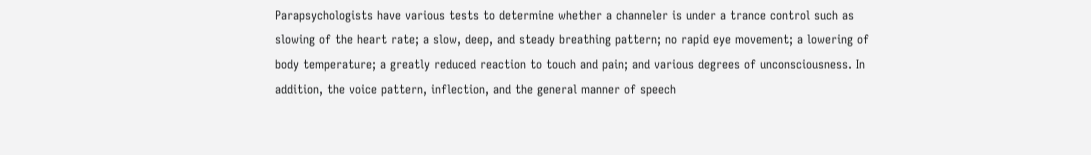Parapsychologists have various tests to determine whether a channeler is under a trance control such as slowing of the heart rate; a slow, deep, and steady breathing pattern; no rapid eye movement; a lowering of body temperature; a greatly reduced reaction to touch and pain; and various degrees of unconsciousness. In addition, the voice pattern, inflection, and the general manner of speech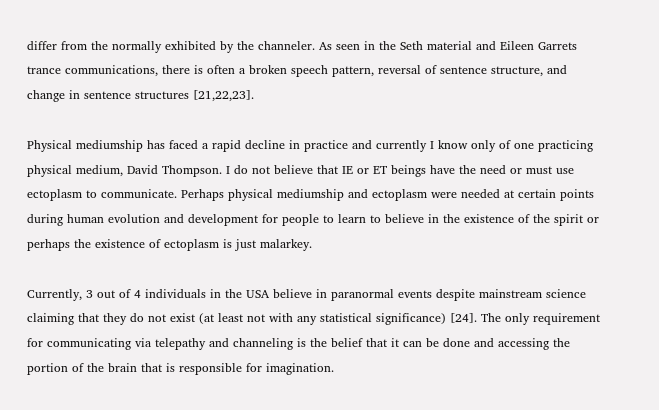differ from the normally exhibited by the channeler. As seen in the Seth material and Eileen Garrets trance communications, there is often a broken speech pattern, reversal of sentence structure, and change in sentence structures [21,22,23].

Physical mediumship has faced a rapid decline in practice and currently I know only of one practicing physical medium, David Thompson. I do not believe that IE or ET beings have the need or must use ectoplasm to communicate. Perhaps physical mediumship and ectoplasm were needed at certain points during human evolution and development for people to learn to believe in the existence of the spirit or perhaps the existence of ectoplasm is just malarkey.

Currently, 3 out of 4 individuals in the USA believe in paranormal events despite mainstream science claiming that they do not exist (at least not with any statistical significance) [24]. The only requirement for communicating via telepathy and channeling is the belief that it can be done and accessing the portion of the brain that is responsible for imagination.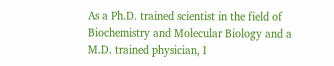As a Ph.D. trained scientist in the field of Biochemistry and Molecular Biology and a M.D. trained physician, I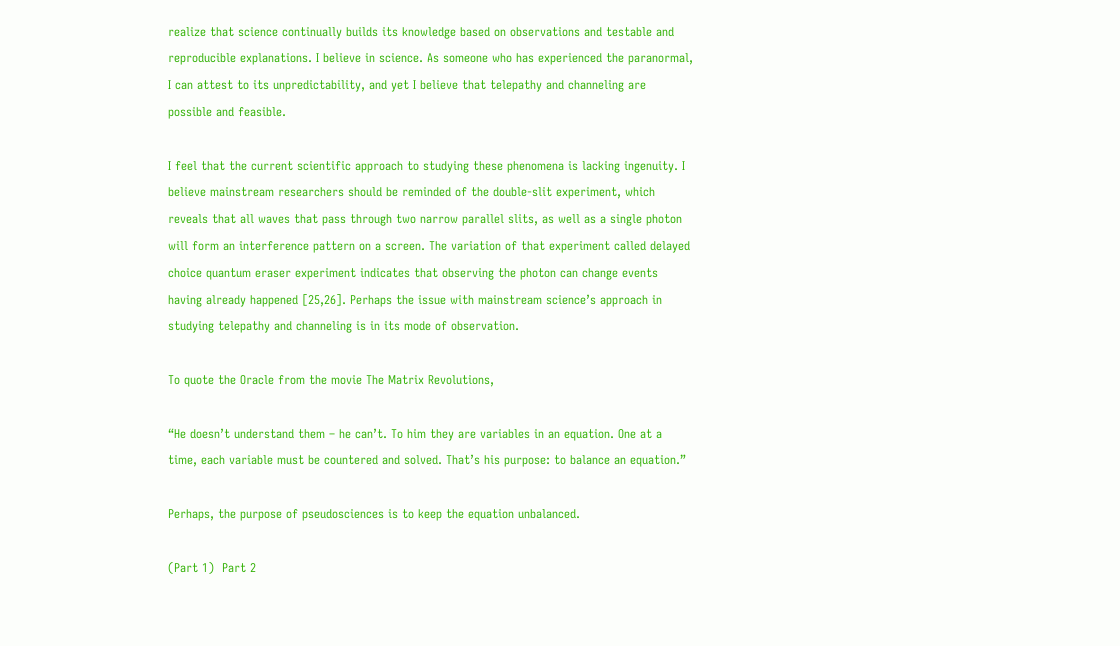realize that science continually builds its knowledge based on observations and testable and reproducible explanations. I believe in science. As someone who has experienced the paranormal, I can attest to its unpredictability, and yet I believe that telepathy and channeling are possible and feasible.

I feel that the current scientific approach to studying these phenomena is lacking ingenuity. I believe mainstream researchers should be reminded of the double-slit experiment, which reveals that all waves that pass through two narrow parallel slits, as well as a single photon will form an interference pattern on a screen. The variation of that experiment called delayed choice quantum eraser experiment indicates that observing the photon can change events having already happened [25,26]. Perhaps the issue with mainstream science’s approach in studying telepathy and channeling is in its mode of observation.

To quote the Oracle from the movie The Matrix Revolutions,

“He doesn’t understand them – he can’t. To him they are variables in an equation. One at a time, each variable must be countered and solved. That’s his purpose: to balance an equation.”

Perhaps, the purpose of pseudosciences is to keep the equation unbalanced.

(Part 1)  Part 2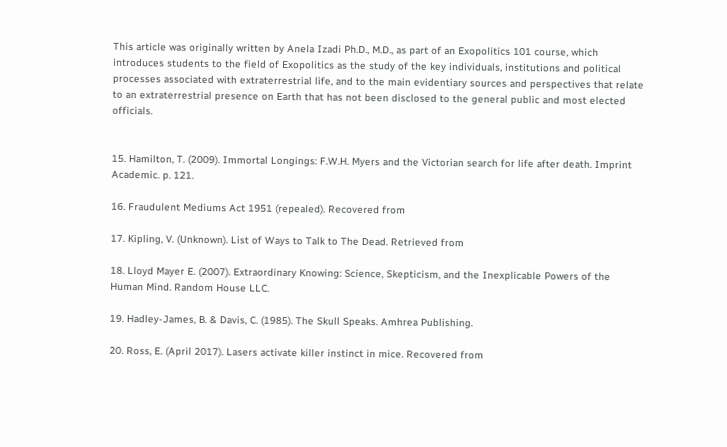This article was originally written by Anela Izadi Ph.D., M.D., as part of an Exopolitics 101 course, which introduces students to the field of Exopolitics as the study of the key individuals, institutions and political processes associated with extraterrestrial life, and to the main evidentiary sources and perspectives that relate to an extraterrestrial presence on Earth that has not been disclosed to the general public and most elected officials.


15. Hamilton, T. (2009). Immortal Longings: F.W.H. Myers and the Victorian search for life after death. Imprint Academic. p. 121.

16. Fraudulent Mediums Act 1951 (repealed). Recovered from

17. Kipling, V. (Unknown). List of Ways to Talk to The Dead. Retrieved from

18. Lloyd Mayer E. (2007). Extraordinary Knowing: Science, Skepticism, and the Inexplicable Powers of the Human Mind. Random House LLC.

19. Hadley-James, B. & Davis, C. (1985). The Skull Speaks. Amhrea Publishing.

20. Ross, E. (April 2017). Lasers activate killer instinct in mice. Recovered from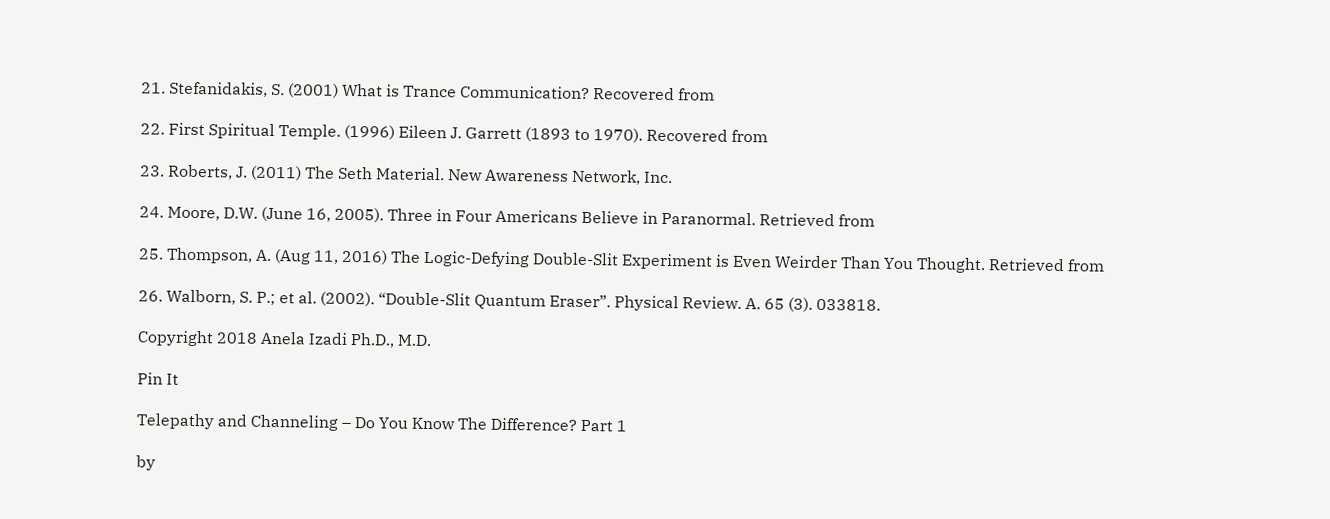21. Stefanidakis, S. (2001) What is Trance Communication? Recovered from

22. First Spiritual Temple. (1996) Eileen J. Garrett (1893 to 1970). Recovered from

23. Roberts, J. (2011) The Seth Material. New Awareness Network, Inc.

24. Moore, D.W. (June 16, 2005). Three in Four Americans Believe in Paranormal. Retrieved from

25. Thompson, A. (Aug 11, 2016) The Logic-Defying Double-Slit Experiment is Even Weirder Than You Thought. Retrieved from

26. Walborn, S. P.; et al. (2002). “Double-Slit Quantum Eraser”. Physical Review. A. 65 (3). 033818.

Copyright 2018 Anela Izadi Ph.D., M.D.

Pin It

Telepathy and Channeling – Do You Know The Difference? Part 1

by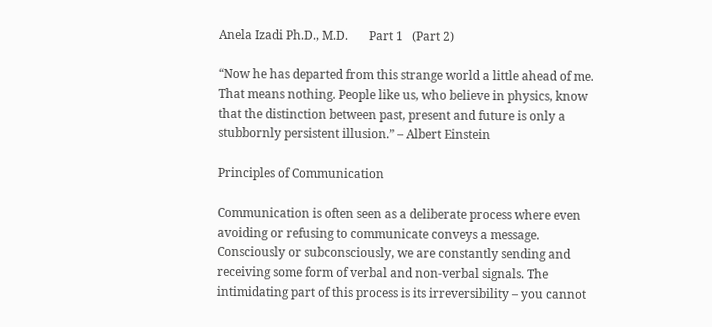Anela Izadi Ph.D., M.D.       Part 1   (Part 2)

“Now he has departed from this strange world a little ahead of me. That means nothing. People like us, who believe in physics, know that the distinction between past, present and future is only a stubbornly persistent illusion.” – Albert Einstein

Principles of Communication

Communication is often seen as a deliberate process where even avoiding or refusing to communicate conveys a message. Consciously or subconsciously, we are constantly sending and receiving some form of verbal and non-verbal signals. The intimidating part of this process is its irreversibility – you cannot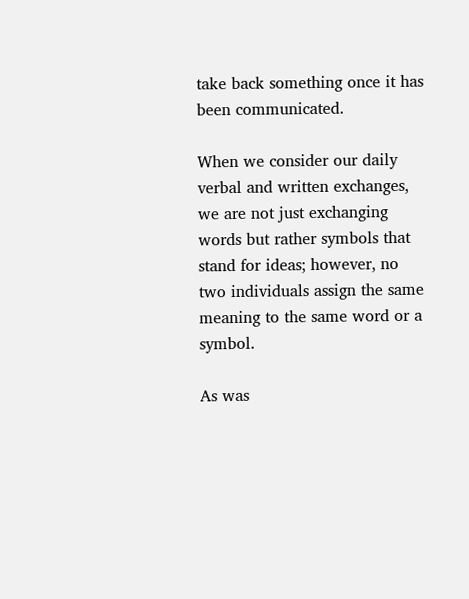take back something once it has been communicated.

When we consider our daily verbal and written exchanges, we are not just exchanging words but rather symbols that stand for ideas; however, no two individuals assign the same meaning to the same word or a symbol.

As was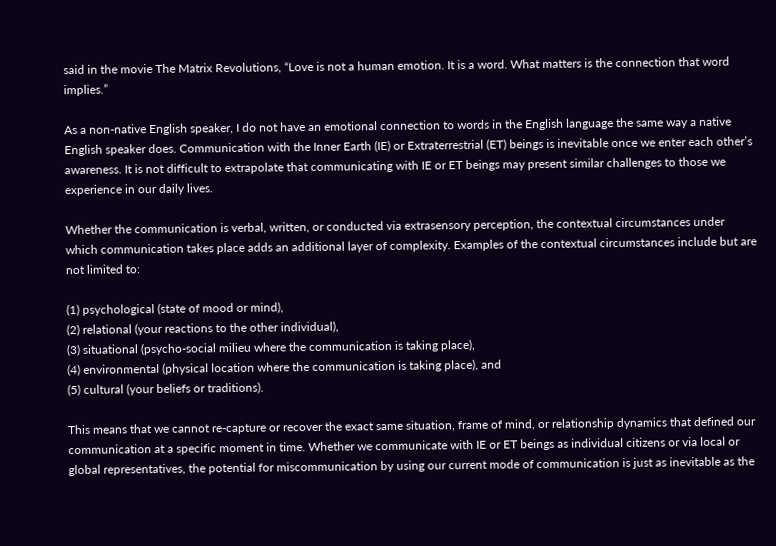said in the movie The Matrix Revolutions, “Love is not a human emotion. It is a word. What matters is the connection that word implies.”

As a non-native English speaker, I do not have an emotional connection to words in the English language the same way a native English speaker does. Communication with the Inner Earth (IE) or Extraterrestrial (ET) beings is inevitable once we enter each other’s awareness. It is not difficult to extrapolate that communicating with IE or ET beings may present similar challenges to those we experience in our daily lives.

Whether the communication is verbal, written, or conducted via extrasensory perception, the contextual circumstances under which communication takes place adds an additional layer of complexity. Examples of the contextual circumstances include but are not limited to:

(1) psychological (state of mood or mind),
(2) relational (your reactions to the other individual),
(3) situational (psycho-social milieu where the communication is taking place),
(4) environmental (physical location where the communication is taking place), and
(5) cultural (your beliefs or traditions).

This means that we cannot re-capture or recover the exact same situation, frame of mind, or relationship dynamics that defined our communication at a specific moment in time. Whether we communicate with IE or ET beings as individual citizens or via local or global representatives, the potential for miscommunication by using our current mode of communication is just as inevitable as the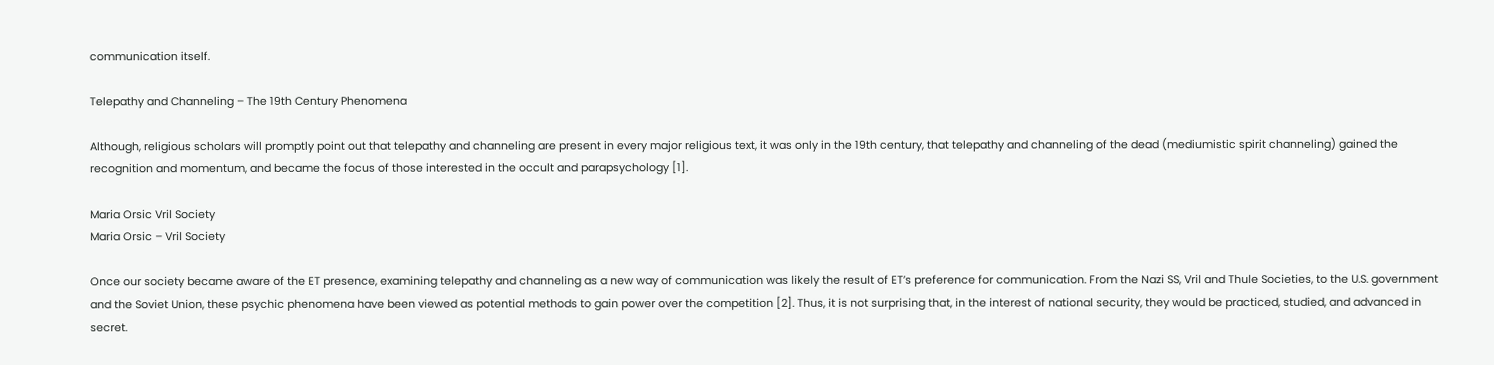communication itself.

Telepathy and Channeling – The 19th Century Phenomena

Although, religious scholars will promptly point out that telepathy and channeling are present in every major religious text, it was only in the 19th century, that telepathy and channeling of the dead (mediumistic spirit channeling) gained the recognition and momentum, and became the focus of those interested in the occult and parapsychology [1].

Maria Orsic Vril Society
Maria Orsic – Vril Society

Once our society became aware of the ET presence, examining telepathy and channeling as a new way of communication was likely the result of ET’s preference for communication. From the Nazi SS, Vril and Thule Societies, to the U.S. government and the Soviet Union, these psychic phenomena have been viewed as potential methods to gain power over the competition [2]. Thus, it is not surprising that, in the interest of national security, they would be practiced, studied, and advanced in secret.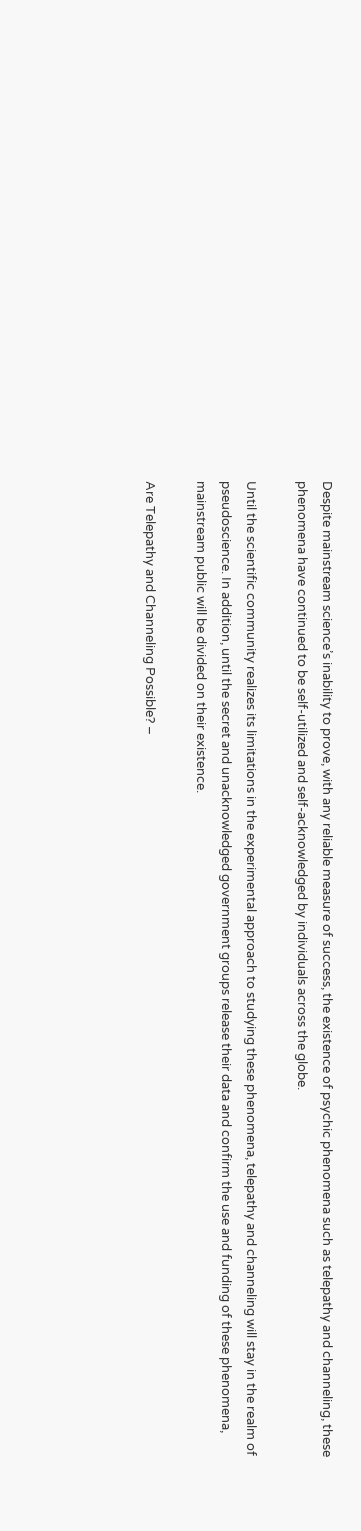Despite mainstream science’s inability to prove, with any reliable measure of success, the existence of psychic phenomena such as telepathy and channeling, these phenomena have continued to be self-utilized and self-acknowledged by individuals across the globe.

Until the scientific community realizes its limitations in the experimental approach to studying these phenomena, telepathy and channeling will stay in the realm of pseudoscience. In addition, until the secret and unacknowledged government groups release their data and confirm the use and funding of these phenomena, mainstream public will be divided on their existence.

Are Telepathy and Channeling Possible? –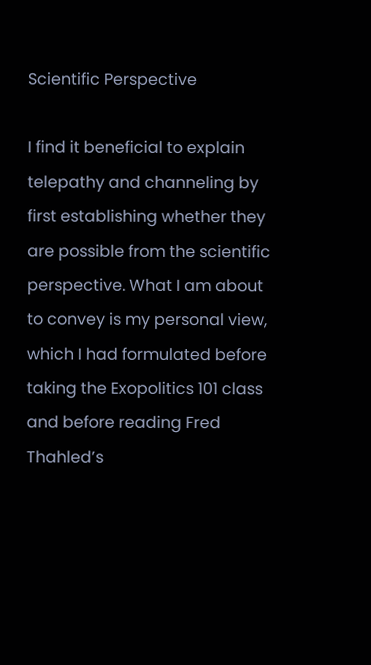Scientific Perspective

I find it beneficial to explain telepathy and channeling by first establishing whether they are possible from the scientific perspective. What I am about to convey is my personal view, which I had formulated before taking the Exopolitics 101 class and before reading Fred Thahled’s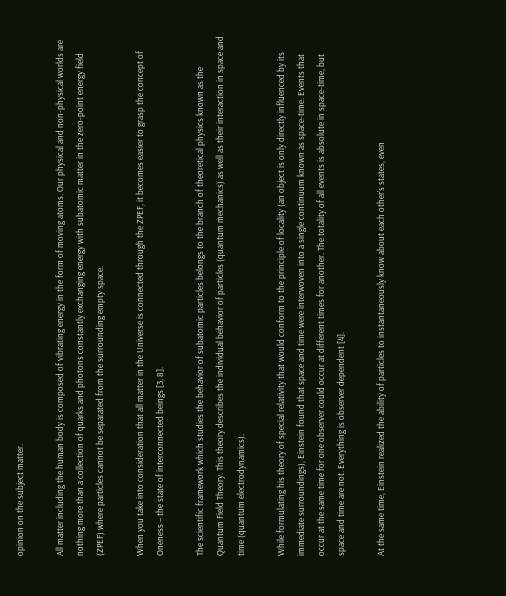opinion on the subject matter.

All matter including the human body is composed of vibrating energy in the form of moving atoms. Our physical and non-physical worlds are nothing more than a collection of quarks and photons constantly exchanging energy with subatomic matter in the zero-point energy field (ZPEF) where particles cannot be separated from the surrounding empty space.

When you take into consideration that all matter in the Universe is connected through the ZPEF, it becomes easier to grasp the concept of Oneness – the state of interconnected beings [3, 8].

The scientific framework which studies the behavior of subatomic particles belongs to the branch of theoretical physics known as the Quantum Field Theory. This theory describes the individual behavior of particles (quantum mechanics) as well as their interaction in space and time (quantum electrodynamics).

While formulating his theory of special relativity that would conform to the principle of locality (an object is only directly influenced by its immediate surroundings), Einstein found that space and time were interwoven into a single continuum known as space-time. Events that occur at the same time for one observer could occur at different times for another. The totality of all events is absolute in space-time, but space and time are not. Everything is observer dependent [4].

At the same time, Einstein realized the ability of particles to instantaneously know about each other’s states, even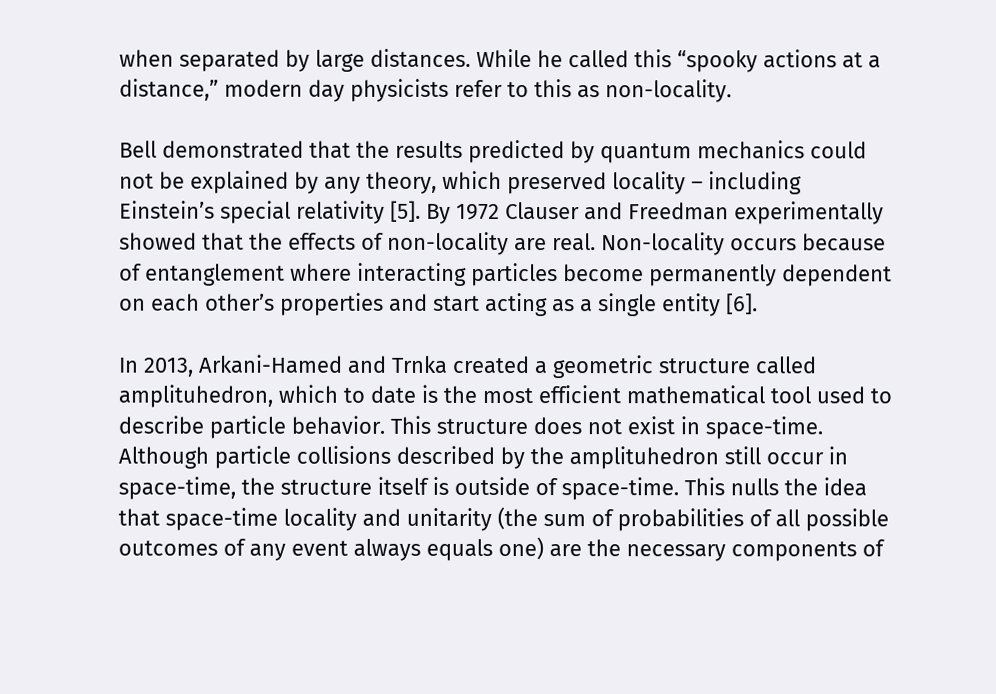when separated by large distances. While he called this “spooky actions at a distance,” modern day physicists refer to this as non-locality.

Bell demonstrated that the results predicted by quantum mechanics could not be explained by any theory, which preserved locality – including Einstein’s special relativity [5]. By 1972 Clauser and Freedman experimentally showed that the effects of non-locality are real. Non-locality occurs because of entanglement where interacting particles become permanently dependent on each other’s properties and start acting as a single entity [6].

In 2013, Arkani-Hamed and Trnka created a geometric structure called amplituhedron, which to date is the most efficient mathematical tool used to describe particle behavior. This structure does not exist in space-time. Although particle collisions described by the amplituhedron still occur in space-time, the structure itself is outside of space-time. This nulls the idea that space-time locality and unitarity (the sum of probabilities of all possible outcomes of any event always equals one) are the necessary components of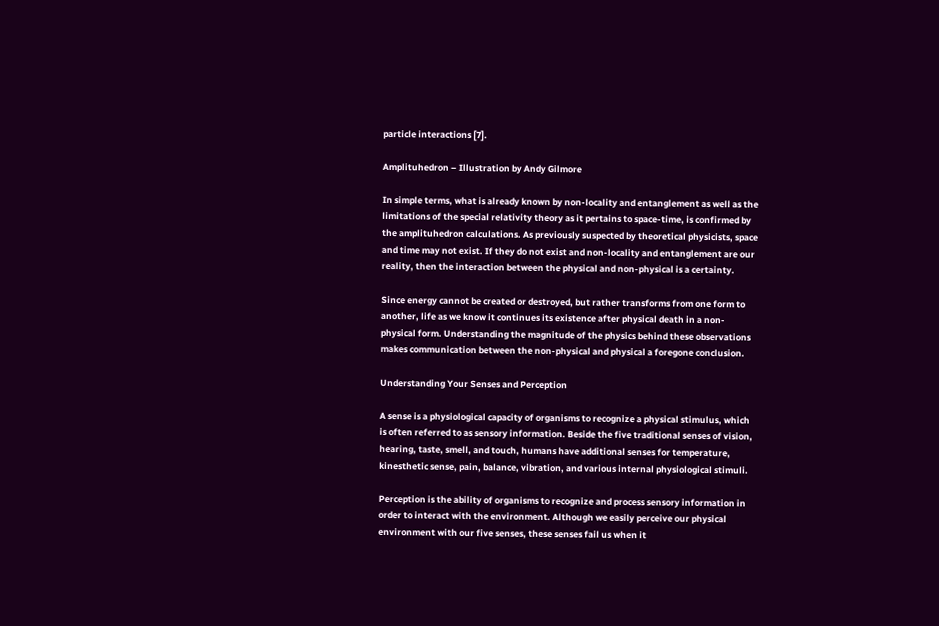particle interactions [7].

Amplituhedron – Illustration by Andy Gilmore

In simple terms, what is already known by non-locality and entanglement as well as the limitations of the special relativity theory as it pertains to space-time, is confirmed by the amplituhedron calculations. As previously suspected by theoretical physicists, space and time may not exist. If they do not exist and non-locality and entanglement are our reality, then the interaction between the physical and non-physical is a certainty.

Since energy cannot be created or destroyed, but rather transforms from one form to another, life as we know it continues its existence after physical death in a non-physical form. Understanding the magnitude of the physics behind these observations makes communication between the non-physical and physical a foregone conclusion.

Understanding Your Senses and Perception

A sense is a physiological capacity of organisms to recognize a physical stimulus, which is often referred to as sensory information. Beside the five traditional senses of vision, hearing, taste, smell, and touch, humans have additional senses for temperature, kinesthetic sense, pain, balance, vibration, and various internal physiological stimuli.

Perception is the ability of organisms to recognize and process sensory information in order to interact with the environment. Although we easily perceive our physical environment with our five senses, these senses fail us when it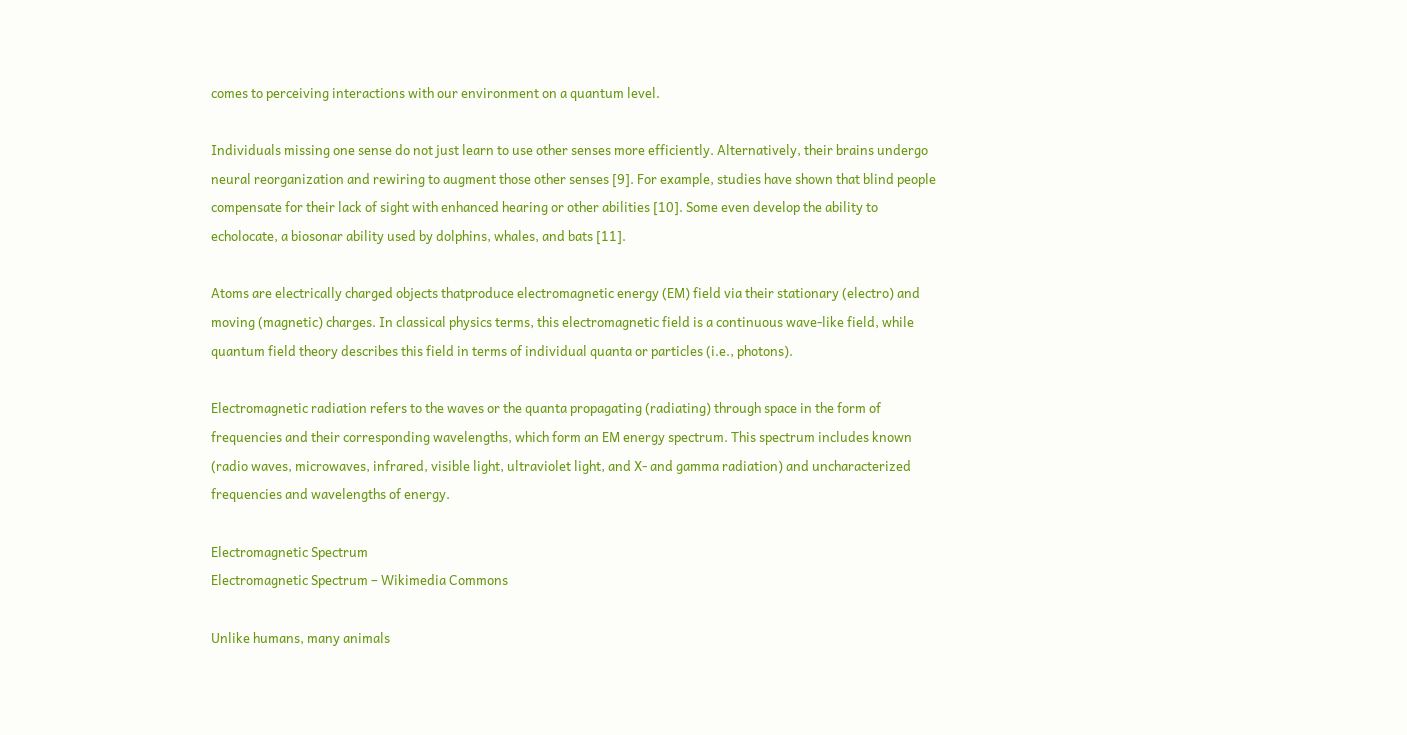comes to perceiving interactions with our environment on a quantum level.

Individuals missing one sense do not just learn to use other senses more efficiently. Alternatively, their brains undergo neural reorganization and rewiring to augment those other senses [9]. For example, studies have shown that blind people compensate for their lack of sight with enhanced hearing or other abilities [10]. Some even develop the ability to echolocate, a biosonar ability used by dolphins, whales, and bats [11].

Atoms are electrically charged objects thatproduce electromagnetic energy (EM) field via their stationary (electro) and moving (magnetic) charges. In classical physics terms, this electromagnetic field is a continuous wave-like field, while quantum field theory describes this field in terms of individual quanta or particles (i.e., photons).

Electromagnetic radiation refers to the waves or the quanta propagating (radiating) through space in the form of frequencies and their corresponding wavelengths, which form an EM energy spectrum. This spectrum includes known (radio waves, microwaves, infrared, visible light, ultraviolet light, and X- and gamma radiation) and uncharacterized frequencies and wavelengths of energy.

Electromagnetic Spectrum
Electromagnetic Spectrum – Wikimedia Commons

Unlike humans, many animals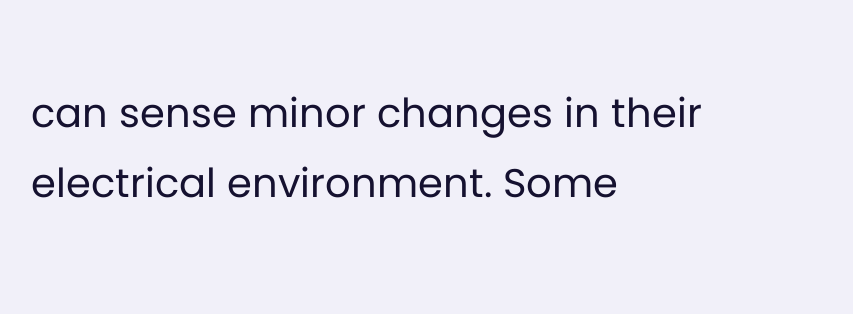can sense minor changes in their electrical environment. Some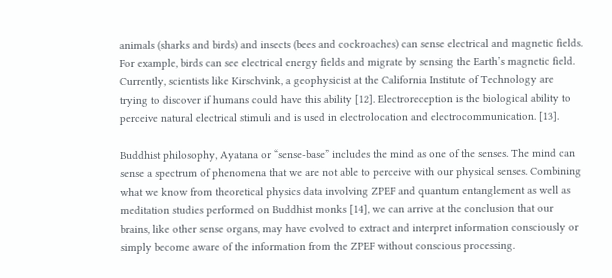animals (sharks and birds) and insects (bees and cockroaches) can sense electrical and magnetic fields. For example, birds can see electrical energy fields and migrate by sensing the Earth’s magnetic field. Currently, scientists like Kirschvink, a geophysicist at the California Institute of Technology are trying to discover if humans could have this ability [12]. Electroreception is the biological ability to perceive natural electrical stimuli and is used in electrolocation and electrocommunication. [13].

Buddhist philosophy, Ayatana or “sense-base” includes the mind as one of the senses. The mind can sense a spectrum of phenomena that we are not able to perceive with our physical senses. Combining what we know from theoretical physics data involving ZPEF and quantum entanglement as well as meditation studies performed on Buddhist monks [14], we can arrive at the conclusion that our brains, like other sense organs, may have evolved to extract and interpret information consciously or simply become aware of the information from the ZPEF without conscious processing.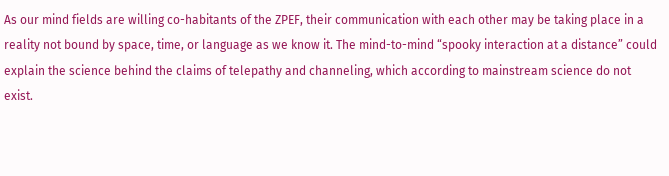As our mind fields are willing co-habitants of the ZPEF, their communication with each other may be taking place in a reality not bound by space, time, or language as we know it. The mind-to-mind “spooky interaction at a distance” could explain the science behind the claims of telepathy and channeling, which according to mainstream science do not exist.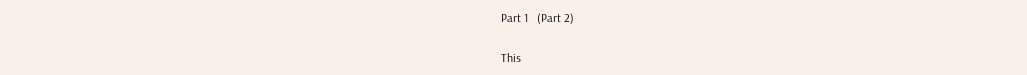Part 1   (Part 2)

This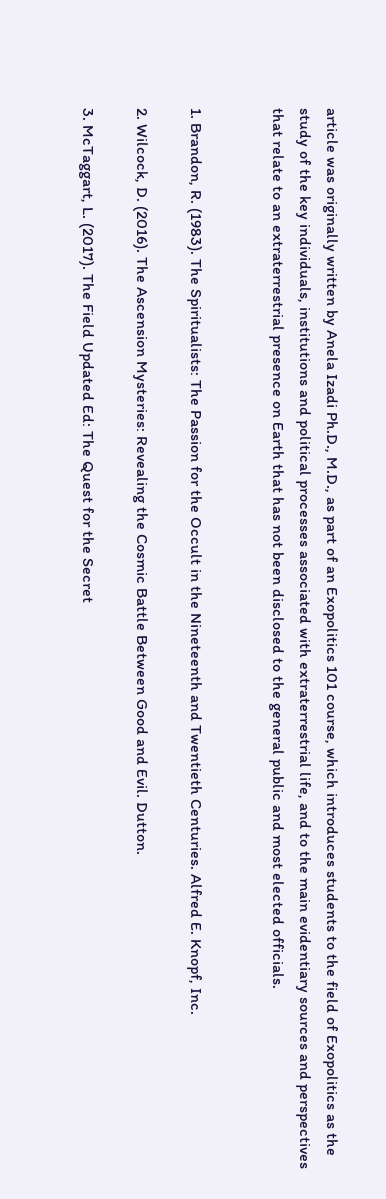article was originally written by Anela Izadi Ph.D., M.D., as part of an Exopolitics 101 course, which introduces students to the field of Exopolitics as the study of the key individuals, institutions and political processes associated with extraterrestrial life, and to the main evidentiary sources and perspectives that relate to an extraterrestrial presence on Earth that has not been disclosed to the general public and most elected officials.


1. Brandon, R. (1983). The Spiritualists: The Passion for the Occult in the Nineteenth and Twentieth Centuries. Alfred E. Knopf, Inc.

2. Wilcock, D. (2016). The Ascension Mysteries: Revealing the Cosmic Battle Between Good and Evil. Dutton.

3. McTaggart, L. (2017). The Field Updated Ed: The Quest for the Secret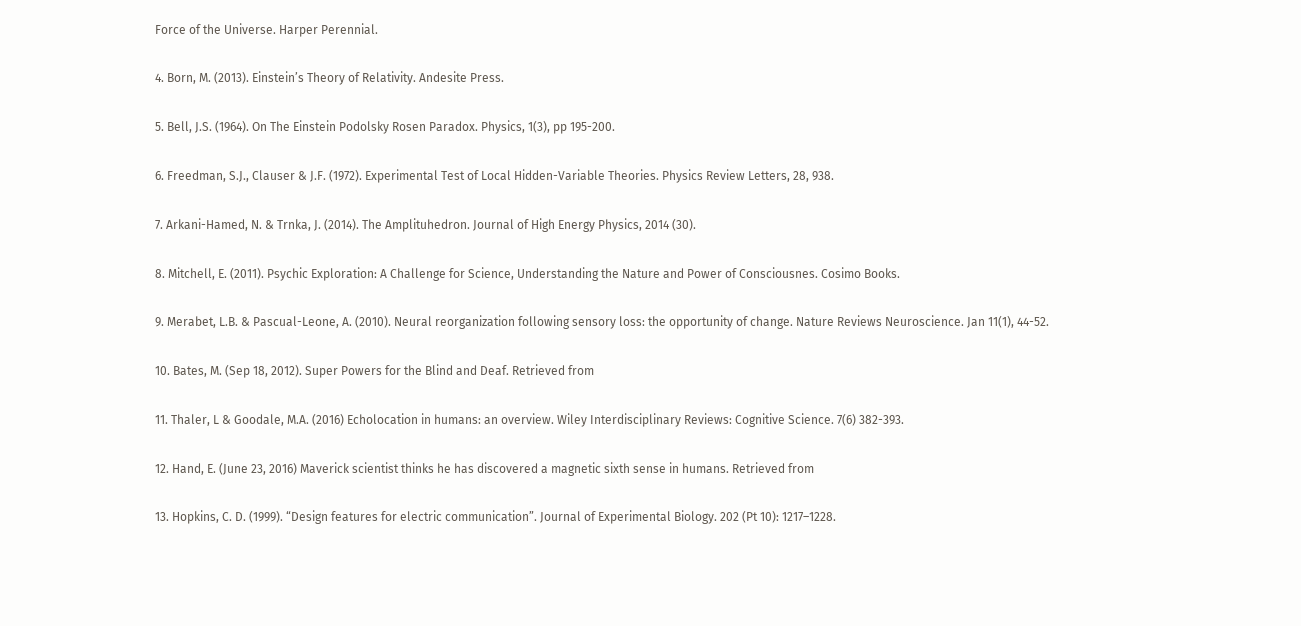Force of the Universe. Harper Perennial.

4. Born, M. (2013). Einstein’s Theory of Relativity. Andesite Press.

5. Bell, J.S. (1964). On The Einstein Podolsky Rosen Paradox. Physics, 1(3), pp 195-200.

6. Freedman, S.J., Clauser & J.F. (1972). Experimental Test of Local Hidden-Variable Theories. Physics Review Letters, 28, 938.

7. Arkani-Hamed, N. & Trnka, J. (2014). The Amplituhedron. Journal of High Energy Physics, 2014 (30).

8. Mitchell, E. (2011). Psychic Exploration: A Challenge for Science, Understanding the Nature and Power of Consciousnes. Cosimo Books.

9. Merabet, L.B. & Pascual-Leone, A. (2010). Neural reorganization following sensory loss: the opportunity of change. Nature Reviews Neuroscience. Jan 11(1), 44-52.

10. Bates, M. (Sep 18, 2012). Super Powers for the Blind and Deaf. Retrieved from

11. Thaler, L & Goodale, M.A. (2016) Echolocation in humans: an overview. Wiley Interdisciplinary Reviews: Cognitive Science. 7(6) 382-393.

12. Hand, E. (June 23, 2016) Maverick scientist thinks he has discovered a magnetic sixth sense in humans. Retrieved from

13. Hopkins, C. D. (1999). “Design features for electric communication”. Journal of Experimental Biology. 202 (Pt 10): 1217–1228.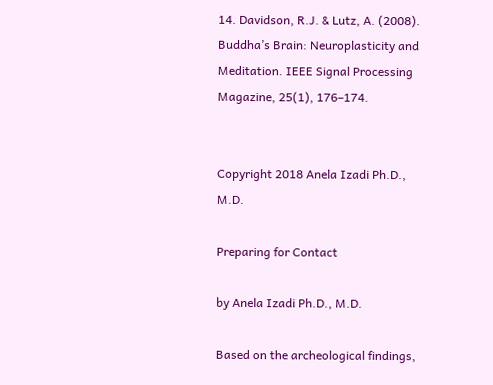14. Davidson, R.J. & Lutz, A. (2008). Buddha’s Brain: Neuroplasticity and Meditation. IEEE Signal Processing Magazine, 25(1), 176–174.


Copyright 2018 Anela Izadi Ph.D., M.D.

Preparing for Contact

by Anela Izadi Ph.D., M.D.

Based on the archeological findings,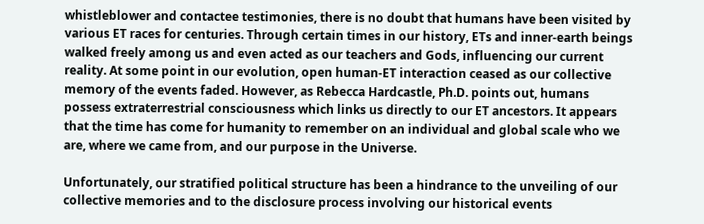whistleblower and contactee testimonies, there is no doubt that humans have been visited by various ET races for centuries. Through certain times in our history, ETs and inner-earth beings walked freely among us and even acted as our teachers and Gods, influencing our current reality. At some point in our evolution, open human-ET interaction ceased as our collective memory of the events faded. However, as Rebecca Hardcastle, Ph.D. points out, humans possess extraterrestrial consciousness which links us directly to our ET ancestors. It appears that the time has come for humanity to remember on an individual and global scale who we are, where we came from, and our purpose in the Universe.

Unfortunately, our stratified political structure has been a hindrance to the unveiling of our collective memories and to the disclosure process involving our historical events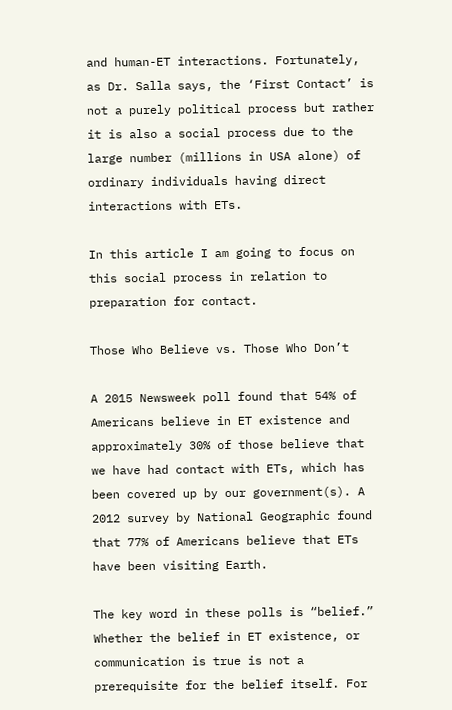and human-ET interactions. Fortunately, as Dr. Salla says, the ‘First Contact’ is not a purely political process but rather it is also a social process due to the large number (millions in USA alone) of ordinary individuals having direct interactions with ETs.

In this article I am going to focus on this social process in relation to preparation for contact.

Those Who Believe vs. Those Who Don’t

A 2015 Newsweek poll found that 54% of Americans believe in ET existence and approximately 30% of those believe that we have had contact with ETs, which has been covered up by our government(s). A 2012 survey by National Geographic found that 77% of Americans believe that ETs have been visiting Earth.

The key word in these polls is “belief.” Whether the belief in ET existence, or communication is true is not a prerequisite for the belief itself. For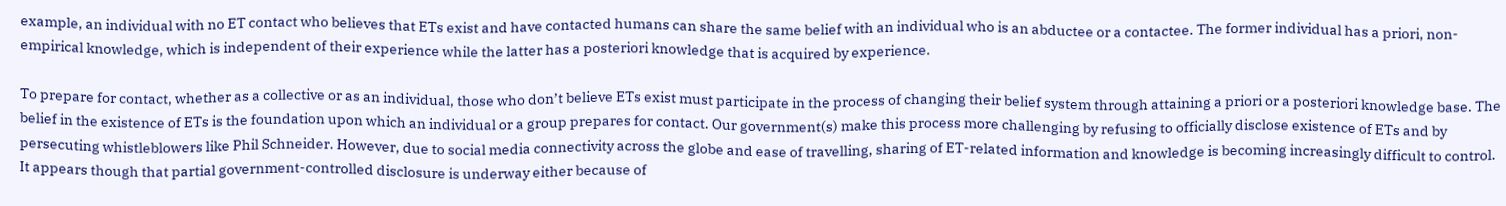example, an individual with no ET contact who believes that ETs exist and have contacted humans can share the same belief with an individual who is an abductee or a contactee. The former individual has a priori, non-empirical knowledge, which is independent of their experience while the latter has a posteriori knowledge that is acquired by experience.

To prepare for contact, whether as a collective or as an individual, those who don’t believe ETs exist must participate in the process of changing their belief system through attaining a priori or a posteriori knowledge base. The belief in the existence of ETs is the foundation upon which an individual or a group prepares for contact. Our government(s) make this process more challenging by refusing to officially disclose existence of ETs and by persecuting whistleblowers like Phil Schneider. However, due to social media connectivity across the globe and ease of travelling, sharing of ET-related information and knowledge is becoming increasingly difficult to control. It appears though that partial government-controlled disclosure is underway either because of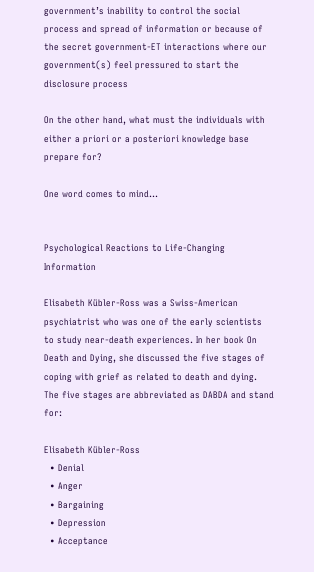government’s inability to control the social process and spread of information or because of the secret government-ET interactions where our government(s) feel pressured to start the disclosure process

On the other hand, what must the individuals with either a priori or a posteriori knowledge base prepare for?

One word comes to mind…


Psychological Reactions to Life-Changing Information

Elisabeth Kübler-Ross was a Swiss-American psychiatrist who was one of the early scientists to study near-death experiences. In her book On Death and Dying, she discussed the five stages of coping with grief as related to death and dying. The five stages are abbreviated as DABDA and stand for:

Elisabeth Kübler-Ross
  • Denial
  • Anger
  • Bargaining
  • Depression
  • Acceptance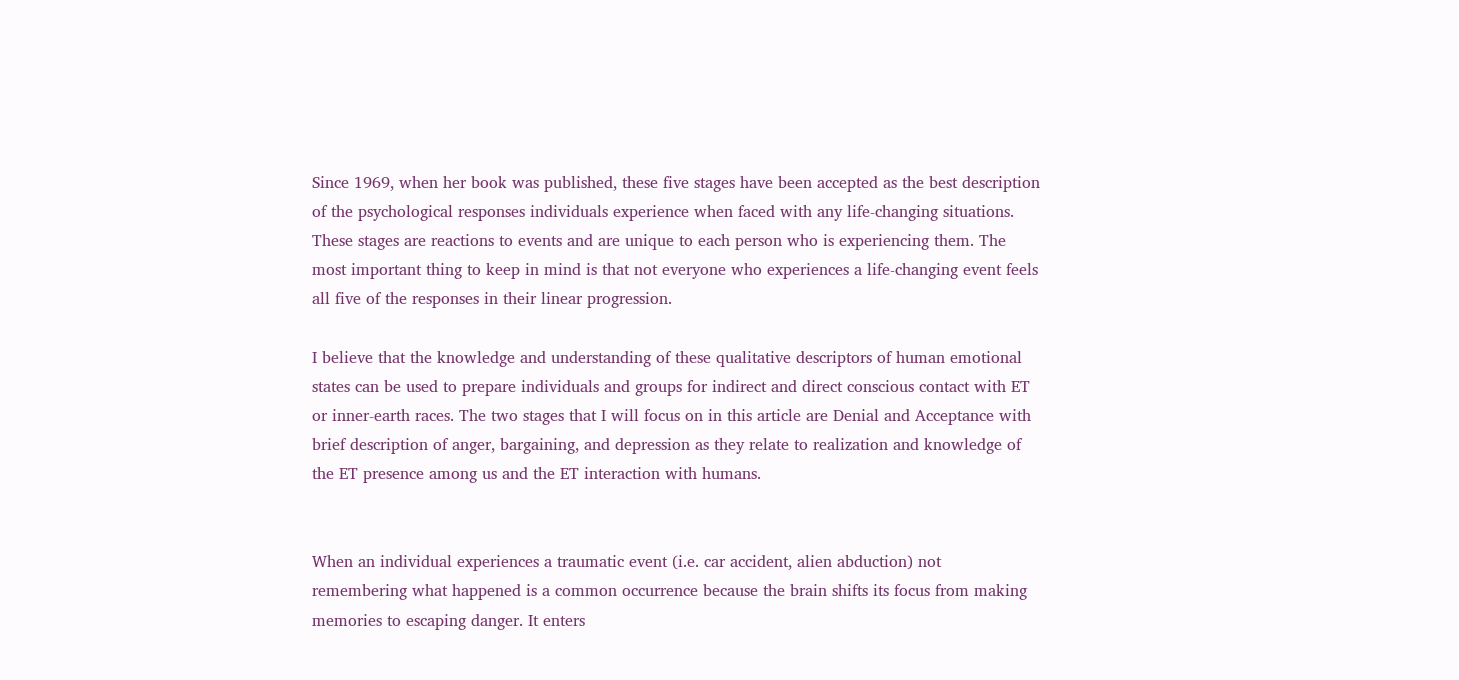Since 1969, when her book was published, these five stages have been accepted as the best description of the psychological responses individuals experience when faced with any life-changing situations. These stages are reactions to events and are unique to each person who is experiencing them. The most important thing to keep in mind is that not everyone who experiences a life-changing event feels all five of the responses in their linear progression.

I believe that the knowledge and understanding of these qualitative descriptors of human emotional states can be used to prepare individuals and groups for indirect and direct conscious contact with ET or inner-earth races. The two stages that I will focus on in this article are Denial and Acceptance with brief description of anger, bargaining, and depression as they relate to realization and knowledge of the ET presence among us and the ET interaction with humans.


When an individual experiences a traumatic event (i.e. car accident, alien abduction) not remembering what happened is a common occurrence because the brain shifts its focus from making memories to escaping danger. It enters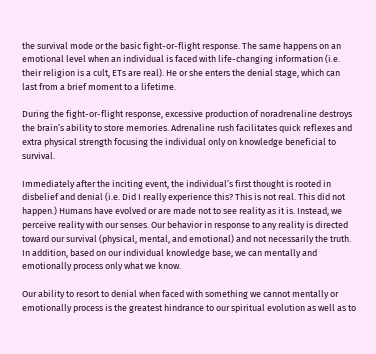the survival mode or the basic fight-or-flight response. The same happens on an emotional level when an individual is faced with life-changing information (i.e. their religion is a cult, ETs are real). He or she enters the denial stage, which can last from a brief moment to a lifetime.

During the fight-or-flight response, excessive production of noradrenaline destroys the brain’s ability to store memories. Adrenaline rush facilitates quick reflexes and extra physical strength focusing the individual only on knowledge beneficial to survival.

Immediately after the inciting event, the individual’s first thought is rooted in disbelief and denial (i.e. Did I really experience this? This is not real. This did not happen.) Humans have evolved or are made not to see reality as it is. Instead, we perceive reality with our senses. Our behavior in response to any reality is directed toward our survival (physical, mental, and emotional) and not necessarily the truth. In addition, based on our individual knowledge base, we can mentally and emotionally process only what we know.

Our ability to resort to denial when faced with something we cannot mentally or emotionally process is the greatest hindrance to our spiritual evolution as well as to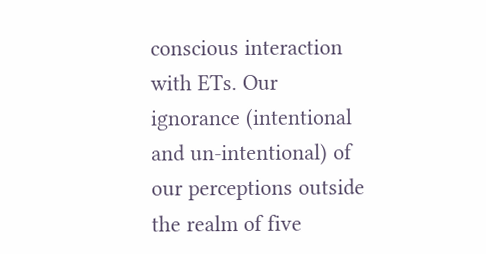conscious interaction with ETs. Our ignorance (intentional and un-intentional) of our perceptions outside the realm of five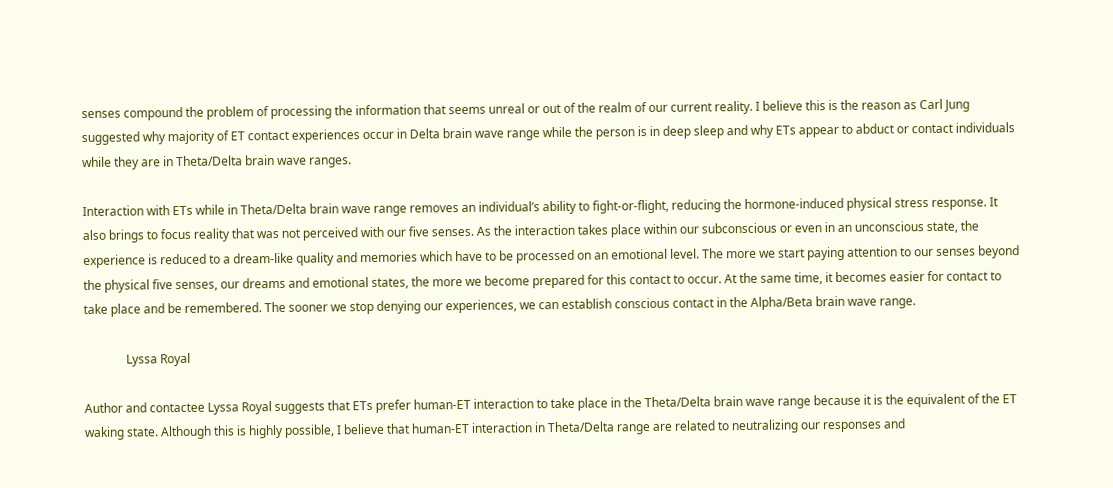senses compound the problem of processing the information that seems unreal or out of the realm of our current reality. I believe this is the reason as Carl Jung suggested why majority of ET contact experiences occur in Delta brain wave range while the person is in deep sleep and why ETs appear to abduct or contact individuals while they are in Theta/Delta brain wave ranges.

Interaction with ETs while in Theta/Delta brain wave range removes an individual’s ability to fight-or-flight, reducing the hormone-induced physical stress response. It also brings to focus reality that was not perceived with our five senses. As the interaction takes place within our subconscious or even in an unconscious state, the experience is reduced to a dream-like quality and memories which have to be processed on an emotional level. The more we start paying attention to our senses beyond the physical five senses, our dreams and emotional states, the more we become prepared for this contact to occur. At the same time, it becomes easier for contact to take place and be remembered. The sooner we stop denying our experiences, we can establish conscious contact in the Alpha/Beta brain wave range.

              Lyssa Royal

Author and contactee Lyssa Royal suggests that ETs prefer human-ET interaction to take place in the Theta/Delta brain wave range because it is the equivalent of the ET waking state. Although this is highly possible, I believe that human-ET interaction in Theta/Delta range are related to neutralizing our responses and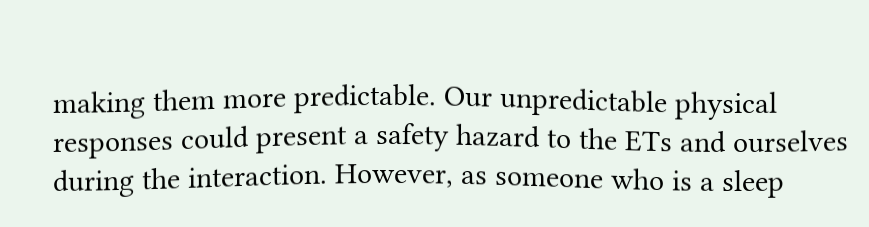making them more predictable. Our unpredictable physical responses could present a safety hazard to the ETs and ourselves during the interaction. However, as someone who is a sleep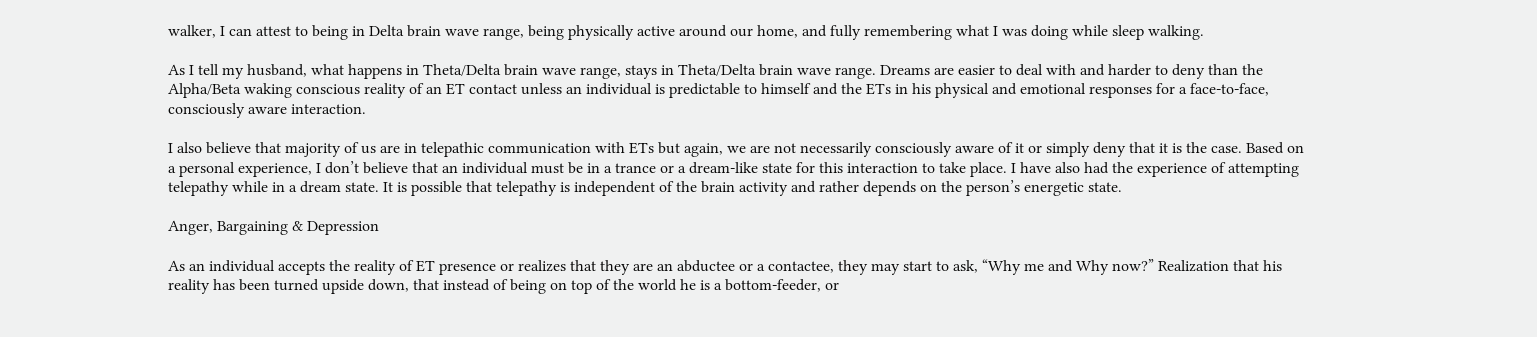walker, I can attest to being in Delta brain wave range, being physically active around our home, and fully remembering what I was doing while sleep walking.

As I tell my husband, what happens in Theta/Delta brain wave range, stays in Theta/Delta brain wave range. Dreams are easier to deal with and harder to deny than the Alpha/Beta waking conscious reality of an ET contact unless an individual is predictable to himself and the ETs in his physical and emotional responses for a face-to-face, consciously aware interaction.

I also believe that majority of us are in telepathic communication with ETs but again, we are not necessarily consciously aware of it or simply deny that it is the case. Based on a personal experience, I don’t believe that an individual must be in a trance or a dream-like state for this interaction to take place. I have also had the experience of attempting telepathy while in a dream state. It is possible that telepathy is independent of the brain activity and rather depends on the person’s energetic state.

Anger, Bargaining & Depression

As an individual accepts the reality of ET presence or realizes that they are an abductee or a contactee, they may start to ask, “Why me and Why now?” Realization that his reality has been turned upside down, that instead of being on top of the world he is a bottom-feeder, or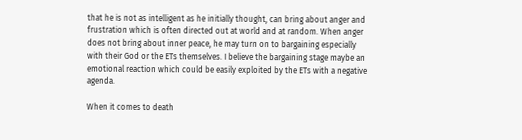that he is not as intelligent as he initially thought, can bring about anger and frustration which is often directed out at world and at random. When anger does not bring about inner peace, he may turn on to bargaining especially with their God or the ETs themselves. I believe the bargaining stage maybe an emotional reaction which could be easily exploited by the ETs with a negative agenda.

When it comes to death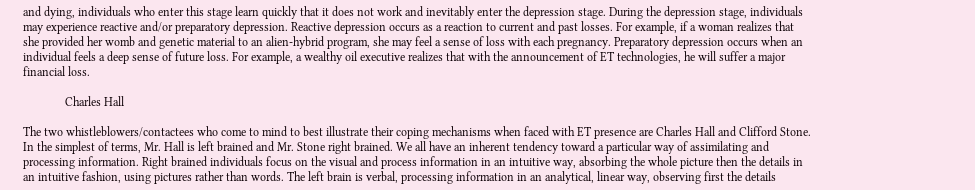and dying, individuals who enter this stage learn quickly that it does not work and inevitably enter the depression stage. During the depression stage, individuals may experience reactive and/or preparatory depression. Reactive depression occurs as a reaction to current and past losses. For example, if a woman realizes that she provided her womb and genetic material to an alien-hybrid program, she may feel a sense of loss with each pregnancy. Preparatory depression occurs when an individual feels a deep sense of future loss. For example, a wealthy oil executive realizes that with the announcement of ET technologies, he will suffer a major financial loss.

              Charles Hall

The two whistleblowers/contactees who come to mind to best illustrate their coping mechanisms when faced with ET presence are Charles Hall and Clifford Stone. In the simplest of terms, Mr. Hall is left brained and Mr. Stone right brained. We all have an inherent tendency toward a particular way of assimilating and processing information. Right brained individuals focus on the visual and process information in an intuitive way, absorbing the whole picture then the details in an intuitive fashion, using pictures rather than words. The left brain is verbal, processing information in an analytical, linear way, observing first the details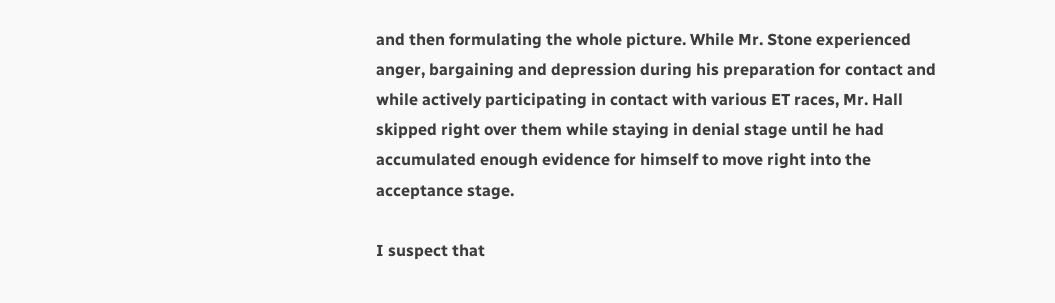and then formulating the whole picture. While Mr. Stone experienced anger, bargaining and depression during his preparation for contact and while actively participating in contact with various ET races, Mr. Hall skipped right over them while staying in denial stage until he had accumulated enough evidence for himself to move right into the acceptance stage.

I suspect that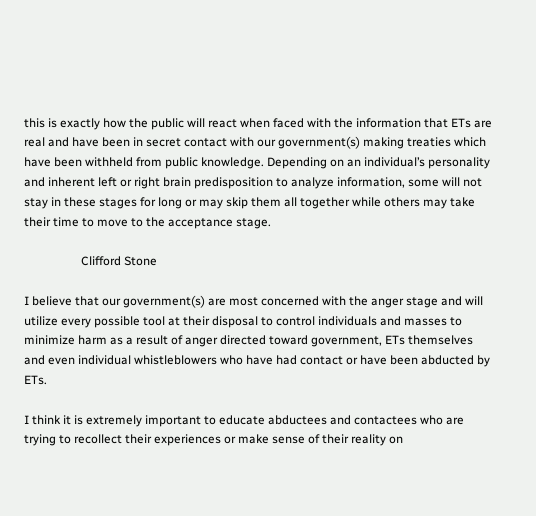this is exactly how the public will react when faced with the information that ETs are real and have been in secret contact with our government(s) making treaties which have been withheld from public knowledge. Depending on an individual’s personality and inherent left or right brain predisposition to analyze information, some will not stay in these stages for long or may skip them all together while others may take their time to move to the acceptance stage.

                   Clifford Stone

I believe that our government(s) are most concerned with the anger stage and will utilize every possible tool at their disposal to control individuals and masses to minimize harm as a result of anger directed toward government, ETs themselves and even individual whistleblowers who have had contact or have been abducted by ETs.

I think it is extremely important to educate abductees and contactees who are trying to recollect their experiences or make sense of their reality on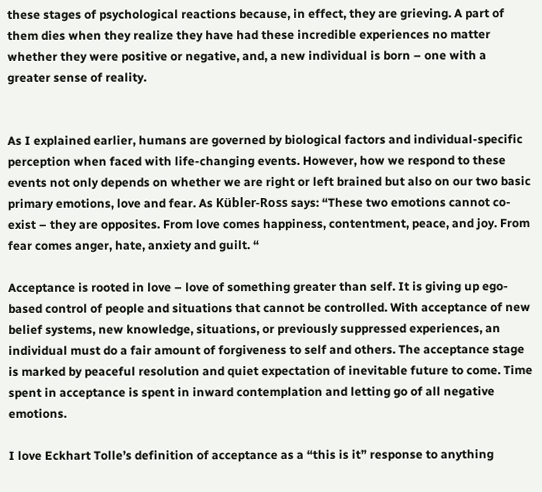these stages of psychological reactions because, in effect, they are grieving. A part of them dies when they realize they have had these incredible experiences no matter whether they were positive or negative, and, a new individual is born – one with a greater sense of reality.


As I explained earlier, humans are governed by biological factors and individual-specific perception when faced with life-changing events. However, how we respond to these events not only depends on whether we are right or left brained but also on our two basic primary emotions, love and fear. As Kübler-Ross says: “These two emotions cannot co-exist – they are opposites. From love comes happiness, contentment, peace, and joy. From fear comes anger, hate, anxiety and guilt. “

Acceptance is rooted in love – love of something greater than self. It is giving up ego-based control of people and situations that cannot be controlled. With acceptance of new belief systems, new knowledge, situations, or previously suppressed experiences, an individual must do a fair amount of forgiveness to self and others. The acceptance stage is marked by peaceful resolution and quiet expectation of inevitable future to come. Time spent in acceptance is spent in inward contemplation and letting go of all negative emotions.

I love Eckhart Tolle’s definition of acceptance as a “this is it” response to anything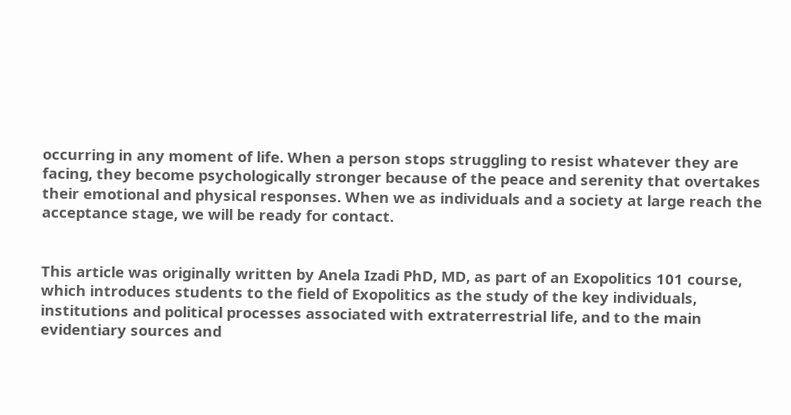occurring in any moment of life. When a person stops struggling to resist whatever they are facing, they become psychologically stronger because of the peace and serenity that overtakes their emotional and physical responses. When we as individuals and a society at large reach the acceptance stage, we will be ready for contact.


This article was originally written by Anela Izadi PhD, MD, as part of an Exopolitics 101 course, which introduces students to the field of Exopolitics as the study of the key individuals, institutions and political processes associated with extraterrestrial life, and to the main evidentiary sources and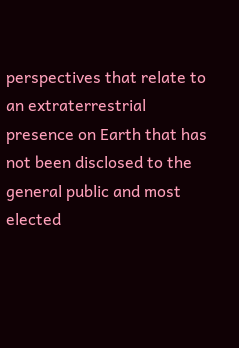perspectives that relate to an extraterrestrial presence on Earth that has not been disclosed to the general public and most elected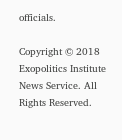officials.

Copyright © 2018 Exopolitics Institute News Service. All Rights Reserved.